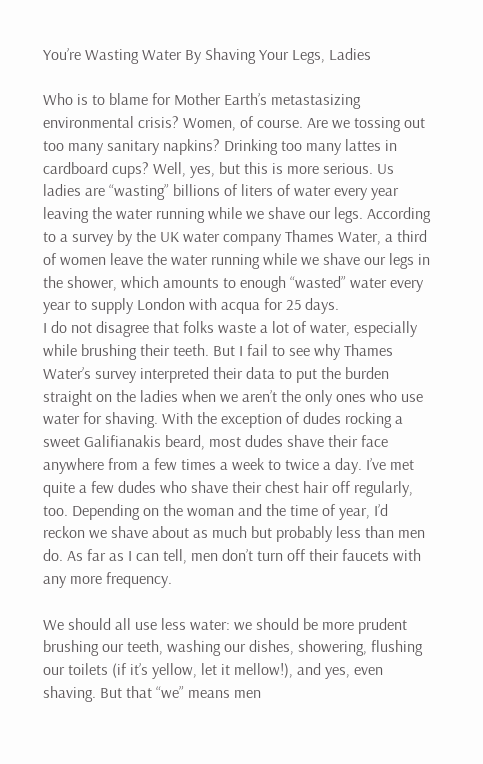You’re Wasting Water By Shaving Your Legs, Ladies

Who is to blame for Mother Earth’s metastasizing environmental crisis? Women, of course. Are we tossing out too many sanitary napkins? Drinking too many lattes in cardboard cups? Well, yes, but this is more serious. Us ladies are “wasting” billions of liters of water every year leaving the water running while we shave our legs. According to a survey by the UK water company Thames Water, a third of women leave the water running while we shave our legs in the shower, which amounts to enough “wasted” water every year to supply London with acqua for 25 days.
I do not disagree that folks waste a lot of water, especially while brushing their teeth. But I fail to see why Thames Water’s survey interpreted their data to put the burden straight on the ladies when we aren’t the only ones who use water for shaving. With the exception of dudes rocking a sweet Galifianakis beard, most dudes shave their face anywhere from a few times a week to twice a day. I’ve met quite a few dudes who shave their chest hair off regularly, too. Depending on the woman and the time of year, I’d reckon we shave about as much but probably less than men do. As far as I can tell, men don’t turn off their faucets with any more frequency.

We should all use less water: we should be more prudent brushing our teeth, washing our dishes, showering, flushing our toilets (if it’s yellow, let it mellow!), and yes, even shaving. But that “we” means men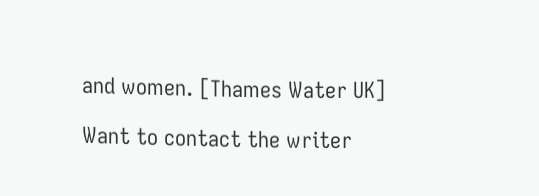and women. [Thames Water UK]

Want to contact the writer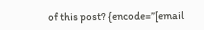of this post? {encode=”[email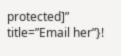protected]” title=”Email her”}!